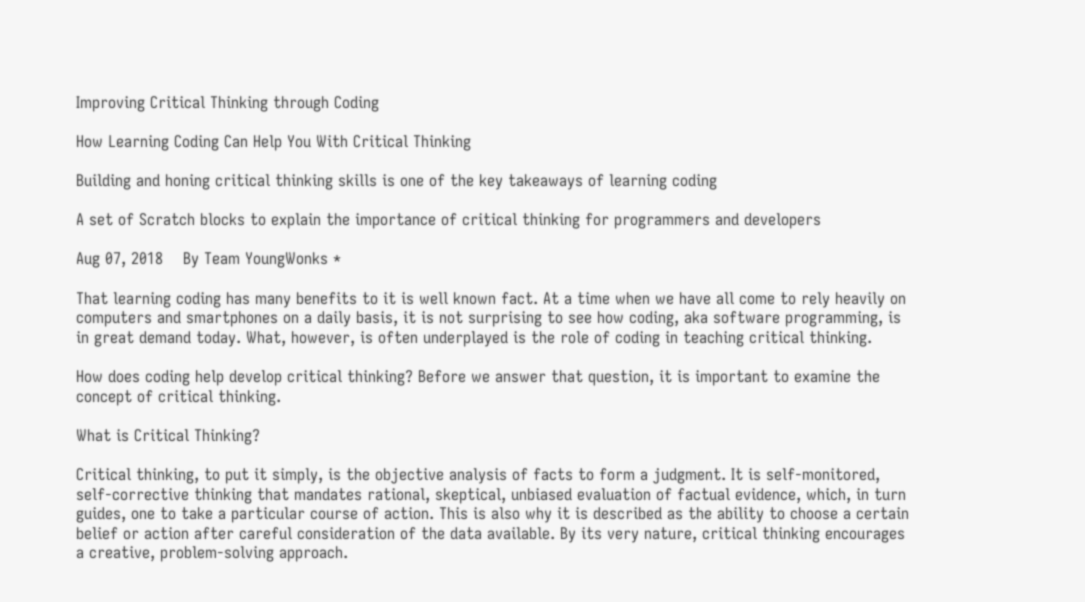Improving Critical Thinking through Coding

How Learning Coding Can Help You With Critical Thinking

Building and honing critical thinking skills is one of the key takeaways of learning coding

A set of Scratch blocks to explain the importance of critical thinking for programmers and developers

Aug 07, 2018    By Team YoungWonks *

That learning coding has many benefits to it is well known fact. At a time when we have all come to rely heavily on computers and smartphones on a daily basis, it is not surprising to see how coding, aka software programming, is in great demand today. What, however, is often underplayed is the role of coding in teaching critical thinking.

How does coding help develop critical thinking? Before we answer that question, it is important to examine the concept of critical thinking.

What is Critical Thinking?

Critical thinking, to put it simply, is the objective analysis of facts to form a judgment. It is self-monitored, self-corrective thinking that mandates rational, skeptical, unbiased evaluation of factual evidence, which, in turn guides, one to take a particular course of action. This is also why it is described as the ability to choose a certain belief or action after careful consideration of the data available. By its very nature, critical thinking encourages a creative, problem-solving approach.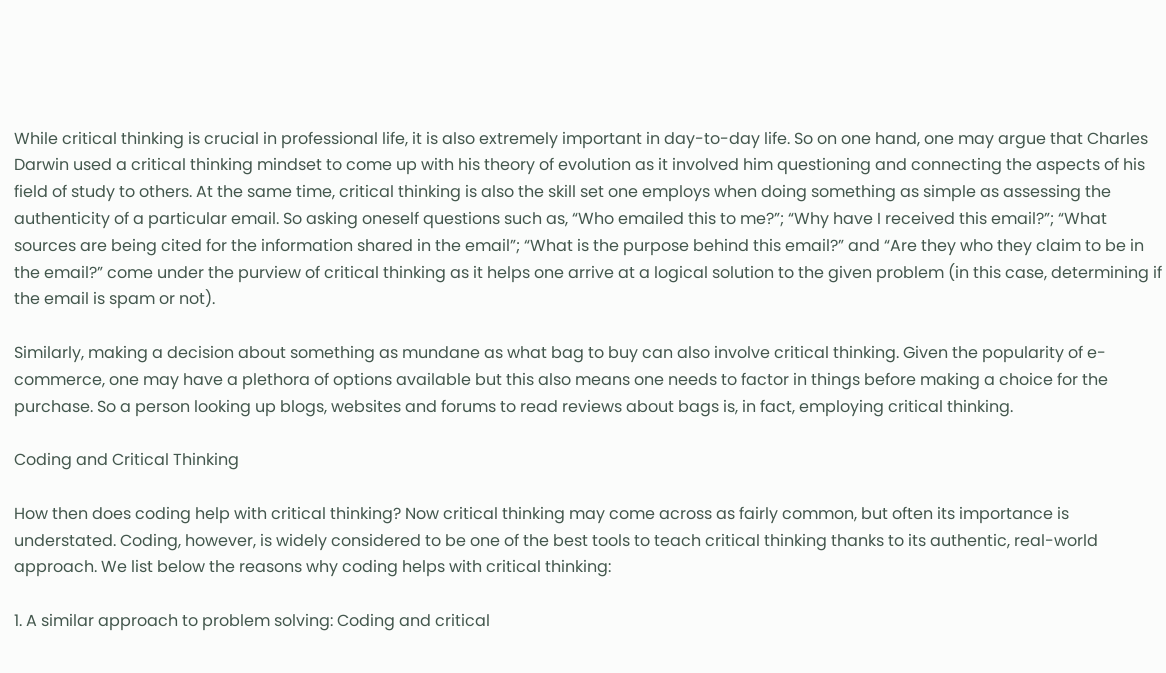While critical thinking is crucial in professional life, it is also extremely important in day-to-day life. So on one hand, one may argue that Charles Darwin used a critical thinking mindset to come up with his theory of evolution as it involved him questioning and connecting the aspects of his field of study to others. At the same time, critical thinking is also the skill set one employs when doing something as simple as assessing the authenticity of a particular email. So asking oneself questions such as, “Who emailed this to me?”; “Why have I received this email?”; “What sources are being cited for the information shared in the email”; “What is the purpose behind this email?” and “Are they who they claim to be in the email?” come under the purview of critical thinking as it helps one arrive at a logical solution to the given problem (in this case, determining if the email is spam or not).

Similarly, making a decision about something as mundane as what bag to buy can also involve critical thinking. Given the popularity of e-commerce, one may have a plethora of options available but this also means one needs to factor in things before making a choice for the purchase. So a person looking up blogs, websites and forums to read reviews about bags is, in fact, employing critical thinking.

Coding and Critical Thinking

How then does coding help with critical thinking? Now critical thinking may come across as fairly common, but often its importance is understated. Coding, however, is widely considered to be one of the best tools to teach critical thinking thanks to its authentic, real-world approach. We list below the reasons why coding helps with critical thinking:

1. A similar approach to problem solving: Coding and critical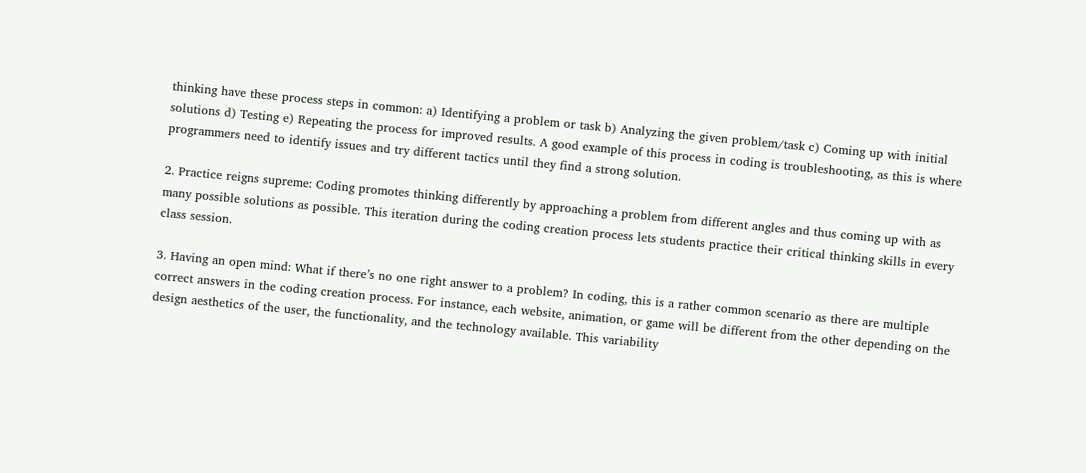thinking have these process steps in common: a) Identifying a problem or task b) Analyzing the given problem/task c) Coming up with initial solutions d) Testing e) Repeating the process for improved results. A good example of this process in coding is troubleshooting, as this is where programmers need to identify issues and try different tactics until they find a strong solution.

2. Practice reigns supreme: Coding promotes thinking differently by approaching a problem from different angles and thus coming up with as many possible solutions as possible. This iteration during the coding creation process lets students practice their critical thinking skills in every class session.

3. Having an open mind: What if there’s no one right answer to a problem? In coding, this is a rather common scenario as there are multiple correct answers in the coding creation process. For instance, each website, animation, or game will be different from the other depending on the design aesthetics of the user, the functionality, and the technology available. This variability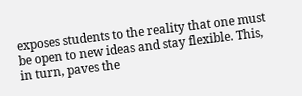exposes students to the reality that one must be open to new ideas and stay flexible. This, in turn, paves the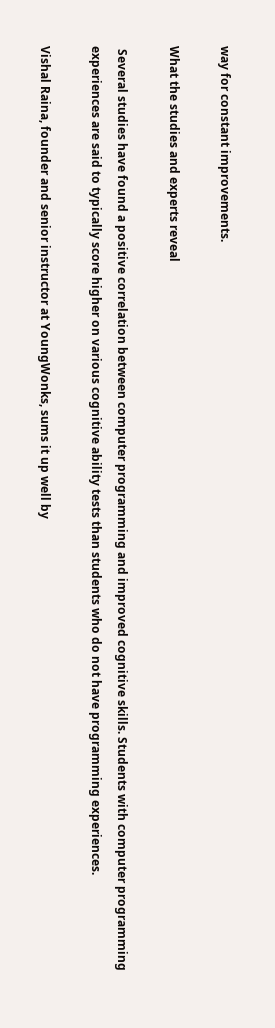way for constant improvements.

What the studies and experts reveal

 Several studies have found a positive correlation between computer programming and improved cognitive skills. Students with computer programming experiences are said to typically score higher on various cognitive ability tests than students who do not have programming experiences.

Vishal Raina, founder and senior instructor at YoungWonks, sums it up well by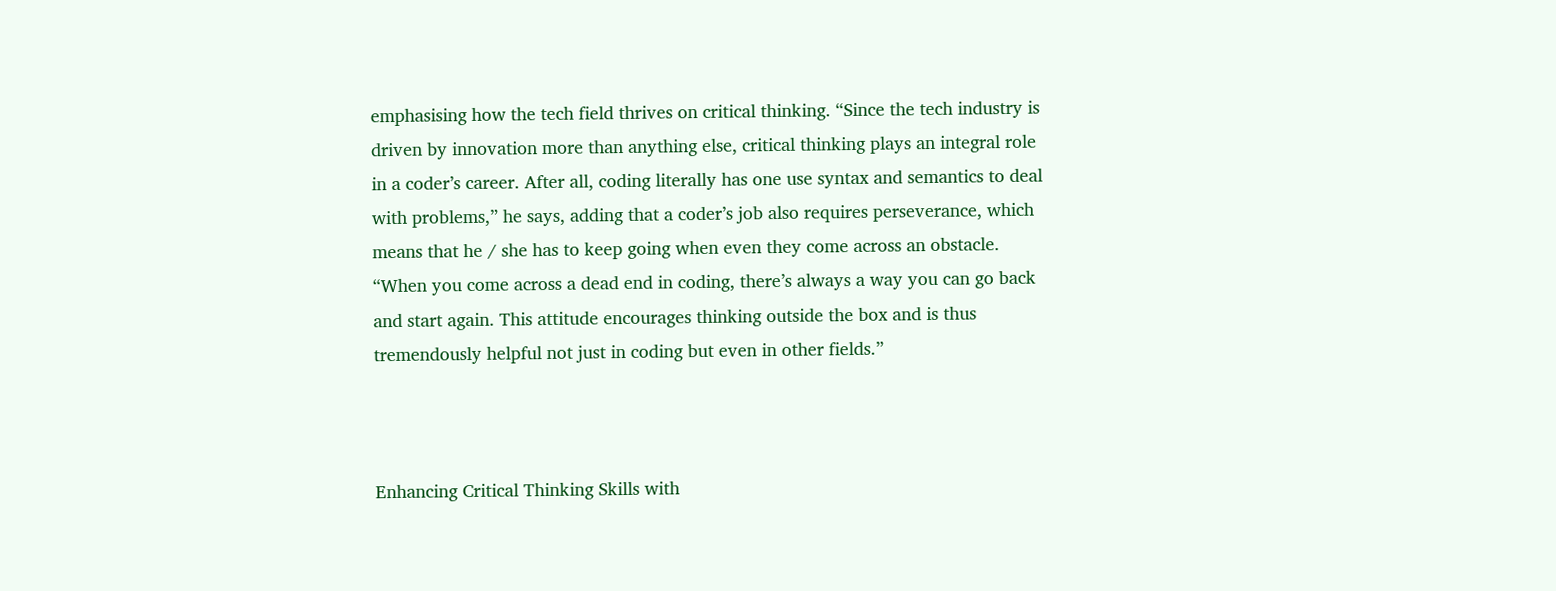emphasising how the tech field thrives on critical thinking. “Since the tech industry is driven by innovation more than anything else, critical thinking plays an integral role in a coder’s career. After all, coding literally has one use syntax and semantics to deal with problems,” he says, adding that a coder’s job also requires perseverance, which means that he / she has to keep going when even they come across an obstacle. “When you come across a dead end in coding, there’s always a way you can go back and start again. This attitude encourages thinking outside the box and is thus tremendously helpful not just in coding but even in other fields.”



Enhancing Critical Thinking Skills with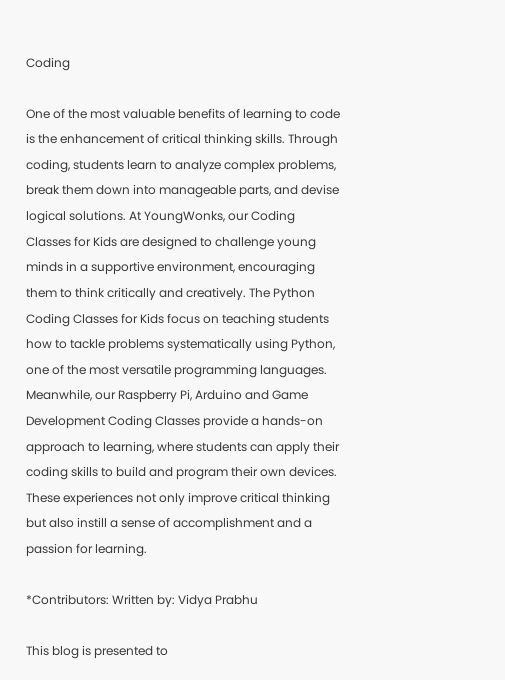Coding

One of the most valuable benefits of learning to code is the enhancement of critical thinking skills. Through coding, students learn to analyze complex problems, break them down into manageable parts, and devise logical solutions. At YoungWonks, our Coding Classes for Kids are designed to challenge young minds in a supportive environment, encouraging them to think critically and creatively. The Python Coding Classes for Kids focus on teaching students how to tackle problems systematically using Python, one of the most versatile programming languages. Meanwhile, our Raspberry Pi, Arduino and Game Development Coding Classes provide a hands-on approach to learning, where students can apply their coding skills to build and program their own devices. These experiences not only improve critical thinking but also instill a sense of accomplishment and a passion for learning.

*Contributors: Written by: Vidya Prabhu

This blog is presented to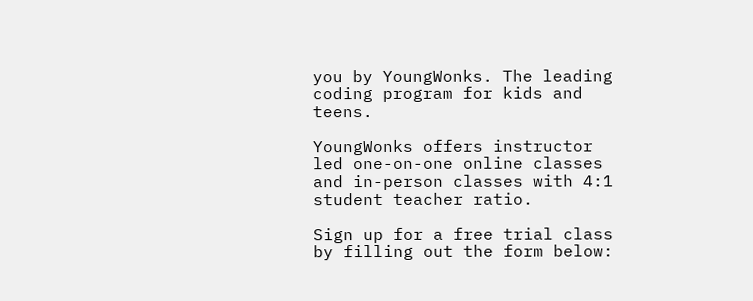you by YoungWonks. The leading coding program for kids and teens.

YoungWonks offers instructor led one-on-one online classes and in-person classes with 4:1 student teacher ratio.

Sign up for a free trial class by filling out the form below: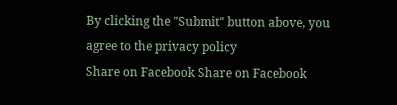By clicking the "Submit" button above, you agree to the privacy policy
Share on Facebook Share on Facebook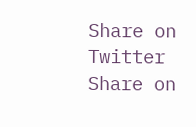Share on Twitter Share on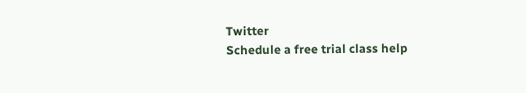Twitter
Schedule a free trial class help